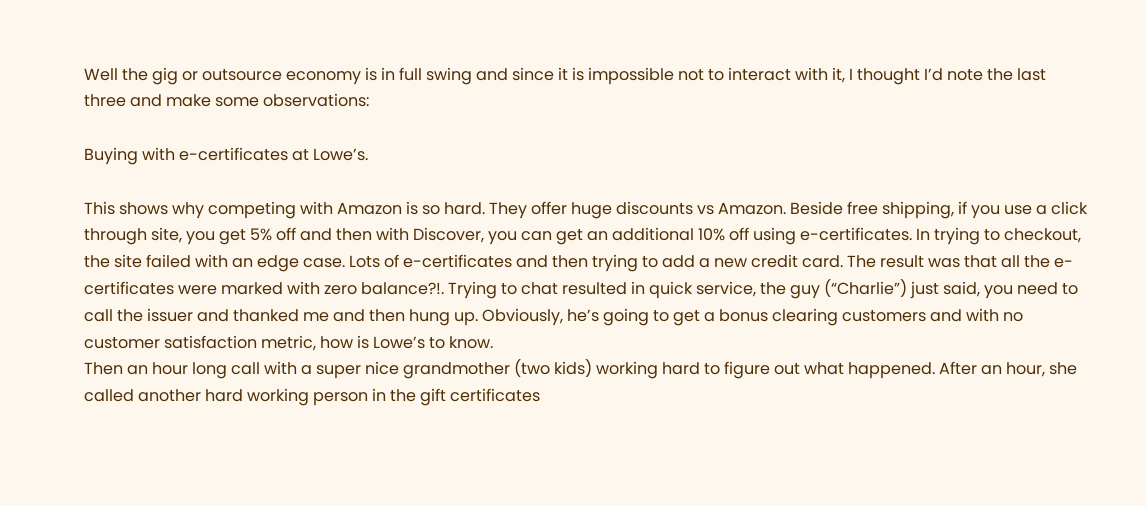Well the gig or outsource economy is in full swing and since it is impossible not to interact with it, I thought I’d note the last three and make some observations:

Buying with e-certificates at Lowe’s.

This shows why competing with Amazon is so hard. They offer huge discounts vs Amazon. Beside free shipping, if you use a click through site, you get 5% off and then with Discover, you can get an additional 10% off using e-certificates. In trying to checkout, the site failed with an edge case. Lots of e-certificates and then trying to add a new credit card. The result was that all the e-certificates were marked with zero balance?!. Trying to chat resulted in quick service, the guy (“Charlie”) just said, you need to call the issuer and thanked me and then hung up. Obviously, he’s going to get a bonus clearing customers and with no customer satisfaction metric, how is Lowe’s to know.
Then an hour long call with a super nice grandmother (two kids) working hard to figure out what happened. After an hour, she called another hard working person in the gift certificates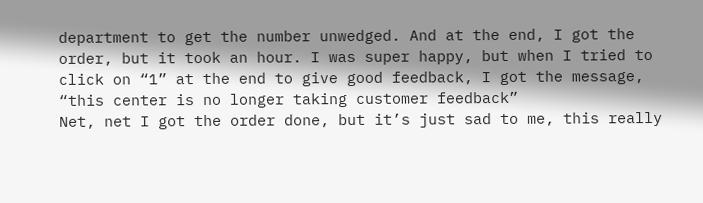department to get the number unwedged. And at the end, I got the order, but it took an hour. I was super happy, but when I tried to click on “1” at the end to give good feedback, I got the message, “this center is no longer taking customer feedback”
Net, net I got the order done, but it’s just sad to me, this really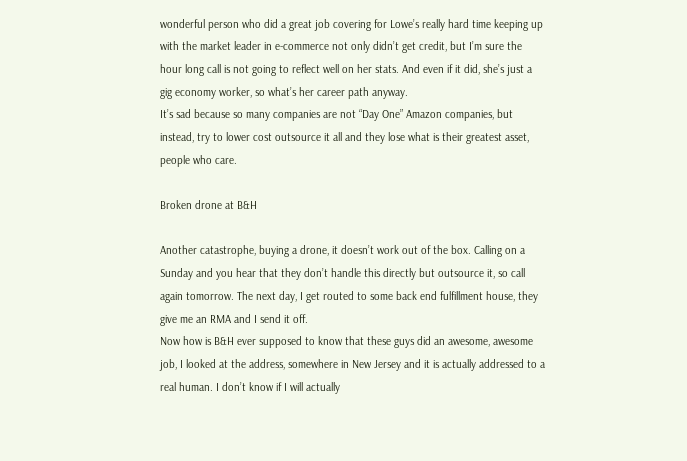wonderful person who did a great job covering for Lowe’s really hard time keeping up with the market leader in e-commerce not only didn’t get credit, but I’m sure the hour long call is not going to reflect well on her stats. And even if it did, she’s just a gig economy worker, so what’s her career path anyway.
It’s sad because so many companies are not “Day One” Amazon companies, but instead, try to lower cost outsource it all and they lose what is their greatest asset, people who care.

Broken drone at B&H

Another catastrophe, buying a drone, it doesn’t work out of the box. Calling on a Sunday and you hear that they don’t handle this directly but outsource it, so call again tomorrow. The next day, I get routed to some back end fulfillment house, they give me an RMA and I send it off.
Now how is B&H ever supposed to know that these guys did an awesome, awesome job, I looked at the address, somewhere in New Jersey and it is actually addressed to a real human. I don’t know if I will actually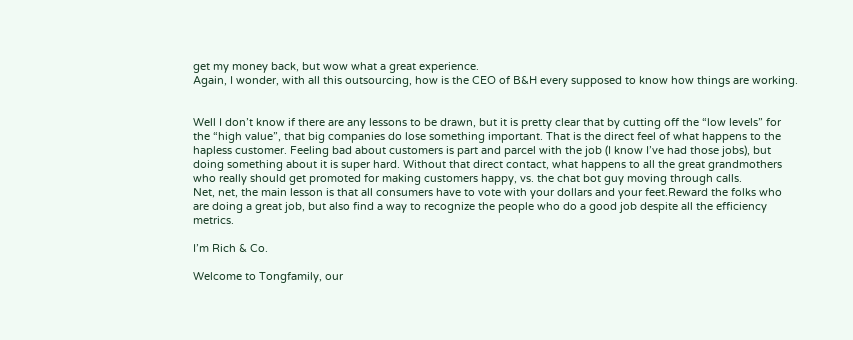get my money back, but wow what a great experience.
Again, I wonder, with all this outsourcing, how is the CEO of B&H every supposed to know how things are working.


Well I don’t know if there are any lessons to be drawn, but it is pretty clear that by cutting off the “low levels” for the “high value”, that big companies do lose something important. That is the direct feel of what happens to the hapless customer. Feeling bad about customers is part and parcel with the job (I know I’ve had those jobs), but doing something about it is super hard. Without that direct contact, what happens to all the great grandmothers who really should get promoted for making customers happy, vs. the chat bot guy moving through calls.
Net, net, the main lesson is that all consumers have to vote with your dollars and your feet.Reward the folks who are doing a great job, but also find a way to recognize the people who do a good job despite all the efficiency metrics.

I’m Rich & Co.

Welcome to Tongfamily, our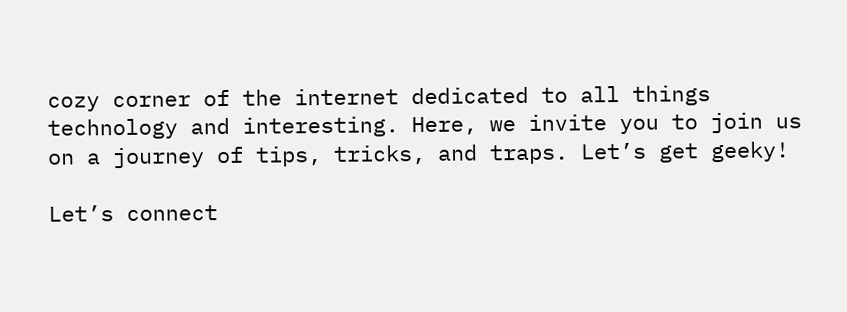cozy corner of the internet dedicated to all things technology and interesting. Here, we invite you to join us on a journey of tips, tricks, and traps. Let’s get geeky!

Let’s connect